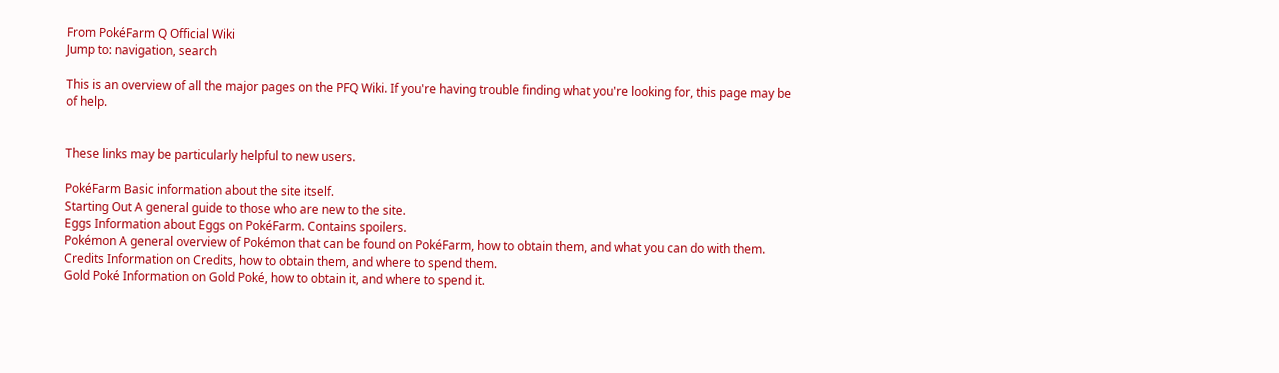From PokéFarm Q Official Wiki
Jump to: navigation, search

This is an overview of all the major pages on the PFQ Wiki. If you're having trouble finding what you're looking for, this page may be of help.


These links may be particularly helpful to new users.

PokéFarm Basic information about the site itself.
Starting Out A general guide to those who are new to the site.
Eggs Information about Eggs on PokéFarm. Contains spoilers.
Pokémon A general overview of Pokémon that can be found on PokéFarm, how to obtain them, and what you can do with them.
Credits Information on Credits, how to obtain them, and where to spend them.
Gold Poké Information on Gold Poké, how to obtain it, and where to spend it.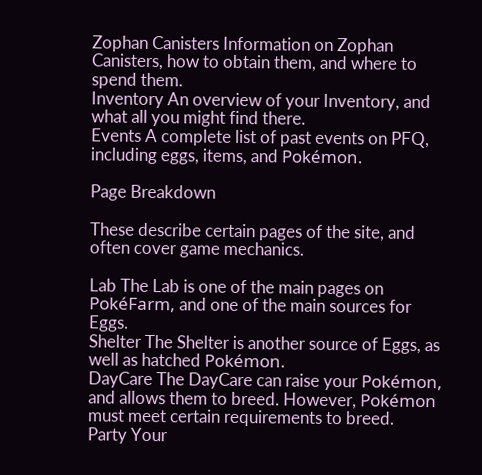Zophan Canisters Information on Zophan Canisters, how to obtain them, and where to spend them.
Inventory An overview of your Inventory, and what all you might find there.
Events A complete list of past events on PFQ, including eggs, items, and Pokémon.

Page Breakdown

These describe certain pages of the site, and often cover game mechanics.

Lab The Lab is one of the main pages on PokéFarm, and one of the main sources for Eggs.
Shelter The Shelter is another source of Eggs, as well as hatched Pokémon.
DayCare The DayCare can raise your Pokémon, and allows them to breed. However, Pokémon must meet certain requirements to breed.
Party Your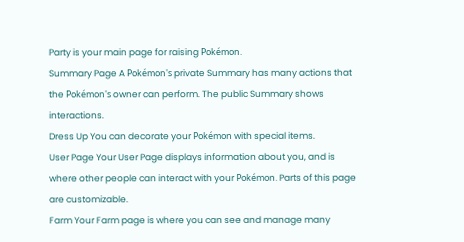Party is your main page for raising Pokémon.
Summary Page A Pokémon's private Summary has many actions that the Pokémon's owner can perform. The public Summary shows interactions.
Dress Up You can decorate your Pokémon with special items.
User Page Your User Page displays information about you, and is where other people can interact with your Pokémon. Parts of this page are customizable.
Farm Your Farm page is where you can see and manage many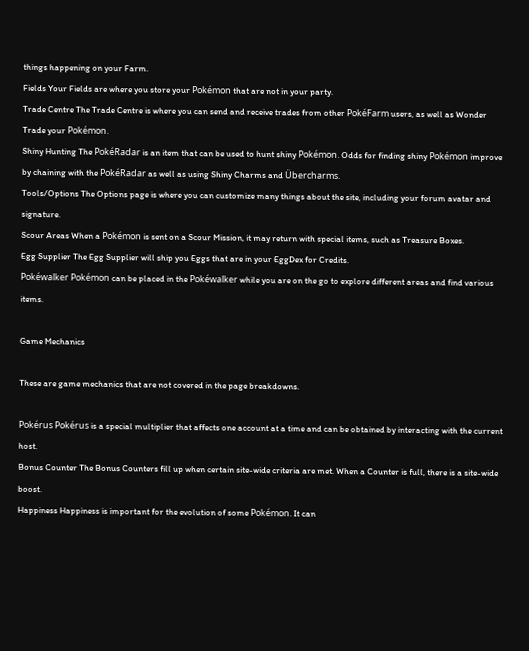things happening on your Farm.
Fields Your Fields are where you store your Pokémon that are not in your party.
Trade Centre The Trade Centre is where you can send and receive trades from other PokéFarm users, as well as Wonder Trade your Pokémon.
Shiny Hunting The PokéRadar is an item that can be used to hunt shiny Pokémon. Odds for finding shiny Pokémon improve by chaining with the PokéRadar as well as using Shiny Charms and Übercharms.
Tools/Options The Options page is where you can customize many things about the site, including your forum avatar and signature.
Scour Areas When a Pokémon is sent on a Scour Mission, it may return with special items, such as Treasure Boxes.
Egg Supplier The Egg Supplier will ship you Eggs that are in your EggDex for Credits.
Pokéwalker Pokémon can be placed in the Pokéwalker while you are on the go to explore different areas and find various items.

Game Mechanics

These are game mechanics that are not covered in the page breakdowns.

Pokérus Pokérus is a special multiplier that affects one account at a time and can be obtained by interacting with the current host.
Bonus Counter The Bonus Counters fill up when certain site-wide criteria are met. When a Counter is full, there is a site-wide boost.
Happiness Happiness is important for the evolution of some Pokémon. It can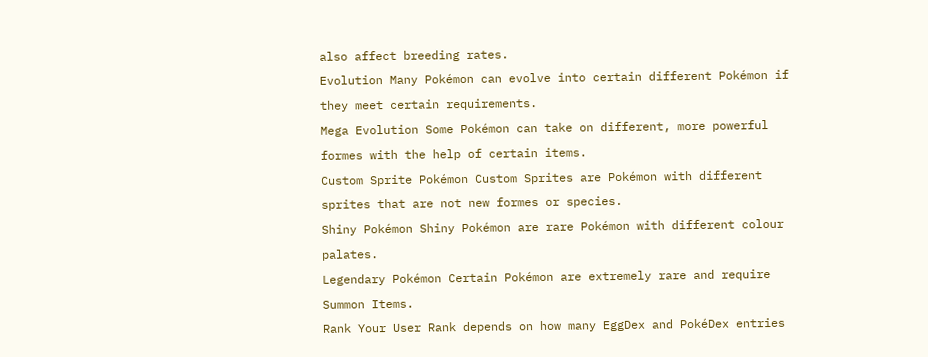also affect breeding rates.
Evolution Many Pokémon can evolve into certain different Pokémon if they meet certain requirements.
Mega Evolution Some Pokémon can take on different, more powerful formes with the help of certain items.
Custom Sprite Pokémon Custom Sprites are Pokémon with different sprites that are not new formes or species.
Shiny Pokémon Shiny Pokémon are rare Pokémon with different colour palates.
Legendary Pokémon Certain Pokémon are extremely rare and require Summon Items.
Rank Your User Rank depends on how many EggDex and PokéDex entries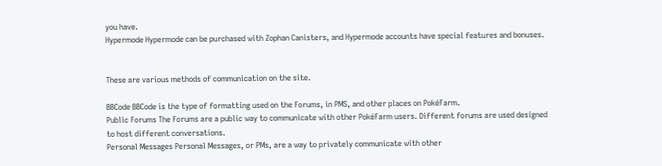you have.
Hypermode Hypermode can be purchased with Zophan Canisters, and Hypermode accounts have special features and bonuses.


These are various methods of communication on the site.

BBCode BBCode is the type of formatting used on the Forums, in PMS, and other places on PokéFarm.
Public Forums The Forums are a public way to communicate with other PokéFarm users. Different forums are used designed to host different conversations.
Personal Messages Personal Messages, or PMs, are a way to privately communicate with other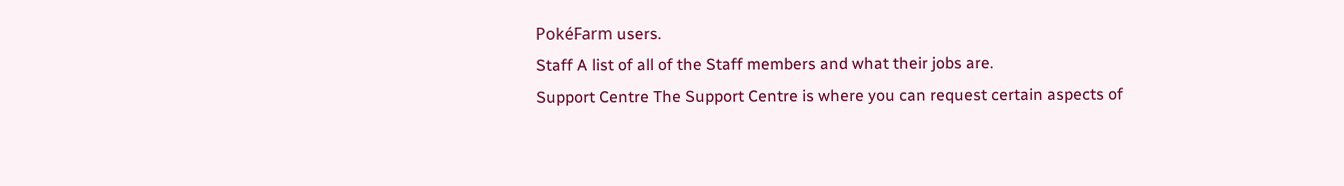PokéFarm users.
Staff A list of all of the Staff members and what their jobs are.
Support Centre The Support Centre is where you can request certain aspects of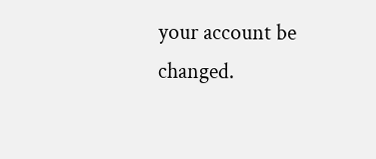your account be changed.